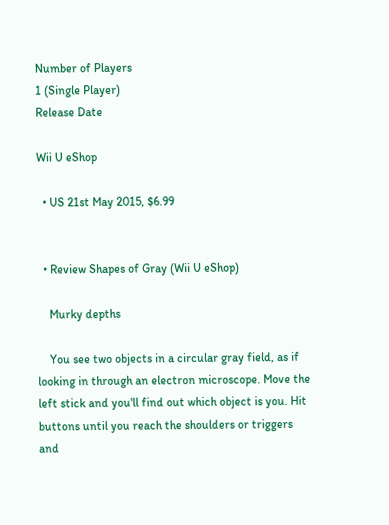Number of Players
1 (Single Player)
Release Date

Wii U eShop

  • US 21st May 2015, $6.99


  • Review Shapes of Gray (Wii U eShop)

    Murky depths

    You see two objects in a circular gray field, as if looking in through an electron microscope. Move the left stick and you'll find out which object is you. Hit buttons until you reach the shoulders or triggers and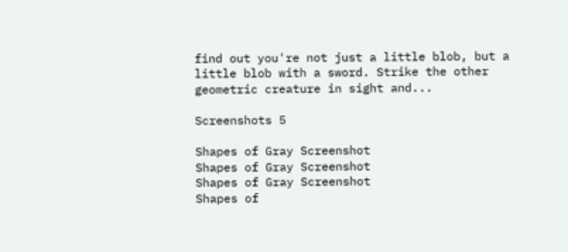find out you're not just a little blob, but a little blob with a sword. Strike the other geometric creature in sight and...

Screenshots 5

Shapes of Gray Screenshot
Shapes of Gray Screenshot
Shapes of Gray Screenshot
Shapes of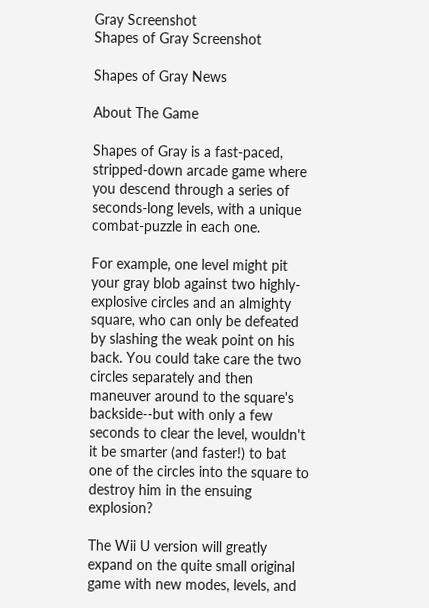Gray Screenshot
Shapes of Gray Screenshot

Shapes of Gray News

About The Game

Shapes of Gray is a fast-paced, stripped-down arcade game where you descend through a series of seconds-long levels, with a unique combat-puzzle in each one.

For example, one level might pit your gray blob against two highly-explosive circles and an almighty square, who can only be defeated by slashing the weak point on his back. You could take care the two circles separately and then maneuver around to the square's backside--but with only a few seconds to clear the level, wouldn't it be smarter (and faster!) to bat one of the circles into the square to destroy him in the ensuing explosion?

The Wii U version will greatly expand on the quite small original game with new modes, levels, and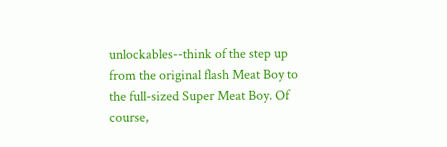unlockables--think of the step up from the original flash Meat Boy to the full-sized Super Meat Boy. Of course,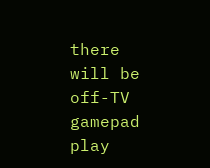there will be off-TV gamepad play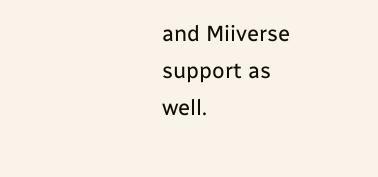and Miiverse support as well.